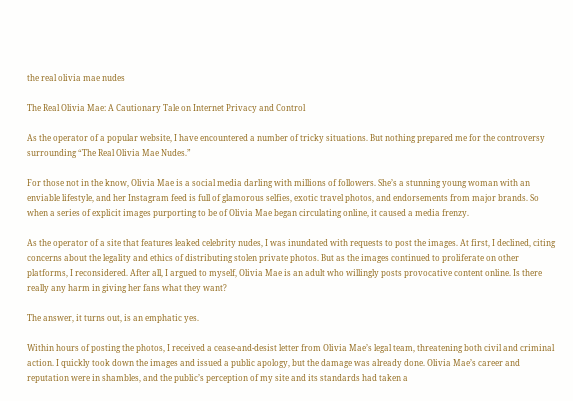the real olivia mae nudes

The Real Olivia Mae: A Cautionary Tale on Internet Privacy and Control

As the operator of a popular website, I have encountered a number of tricky situations. But nothing prepared me for the controversy surrounding “The Real Olivia Mae Nudes.”

For those not in the know, Olivia Mae is a social media darling with millions of followers. She’s a stunning young woman with an enviable lifestyle, and her Instagram feed is full of glamorous selfies, exotic travel photos, and endorsements from major brands. So when a series of explicit images purporting to be of Olivia Mae began circulating online, it caused a media frenzy.

As the operator of a site that features leaked celebrity nudes, I was inundated with requests to post the images. At first, I declined, citing concerns about the legality and ethics of distributing stolen private photos. But as the images continued to proliferate on other platforms, I reconsidered. After all, I argued to myself, Olivia Mae is an adult who willingly posts provocative content online. Is there really any harm in giving her fans what they want?

The answer, it turns out, is an emphatic yes.

Within hours of posting the photos, I received a cease-and-desist letter from Olivia Mae’s legal team, threatening both civil and criminal action. I quickly took down the images and issued a public apology, but the damage was already done. Olivia Mae’s career and reputation were in shambles, and the public’s perception of my site and its standards had taken a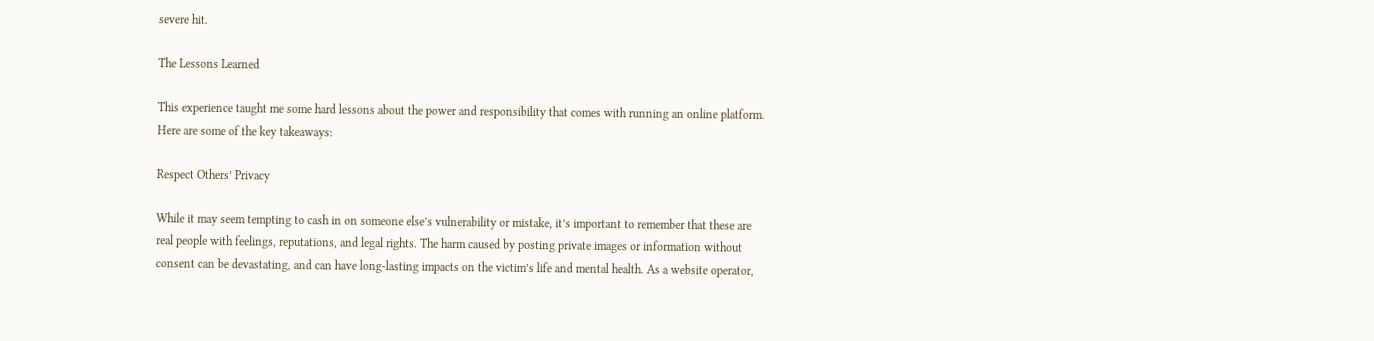severe hit.

The Lessons Learned

This experience taught me some hard lessons about the power and responsibility that comes with running an online platform. Here are some of the key takeaways:

Respect Others’ Privacy

While it may seem tempting to cash in on someone else’s vulnerability or mistake, it’s important to remember that these are real people with feelings, reputations, and legal rights. The harm caused by posting private images or information without consent can be devastating, and can have long-lasting impacts on the victim’s life and mental health. As a website operator,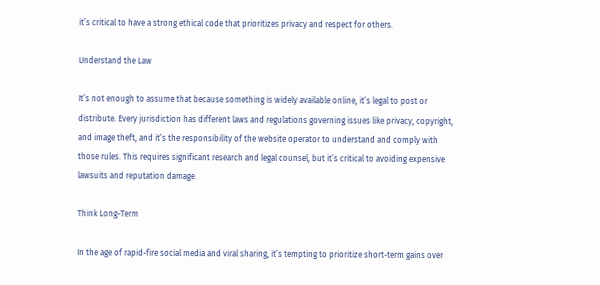it’s critical to have a strong ethical code that prioritizes privacy and respect for others.

Understand the Law

It’s not enough to assume that because something is widely available online, it’s legal to post or distribute. Every jurisdiction has different laws and regulations governing issues like privacy, copyright, and image theft, and it’s the responsibility of the website operator to understand and comply with those rules. This requires significant research and legal counsel, but it’s critical to avoiding expensive lawsuits and reputation damage.

Think Long-Term

In the age of rapid-fire social media and viral sharing, it’s tempting to prioritize short-term gains over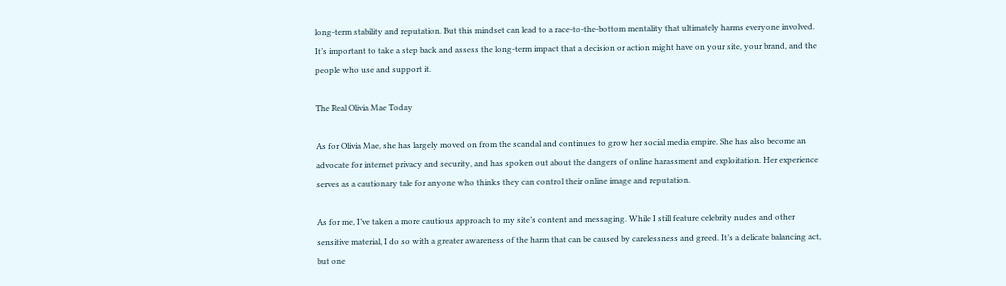long-term stability and reputation. But this mindset can lead to a race-to-the-bottom mentality that ultimately harms everyone involved. It’s important to take a step back and assess the long-term impact that a decision or action might have on your site, your brand, and the people who use and support it.

The Real Olivia Mae Today

As for Olivia Mae, she has largely moved on from the scandal and continues to grow her social media empire. She has also become an advocate for internet privacy and security, and has spoken out about the dangers of online harassment and exploitation. Her experience serves as a cautionary tale for anyone who thinks they can control their online image and reputation.

As for me, I’ve taken a more cautious approach to my site’s content and messaging. While I still feature celebrity nudes and other sensitive material, I do so with a greater awareness of the harm that can be caused by carelessness and greed. It’s a delicate balancing act, but one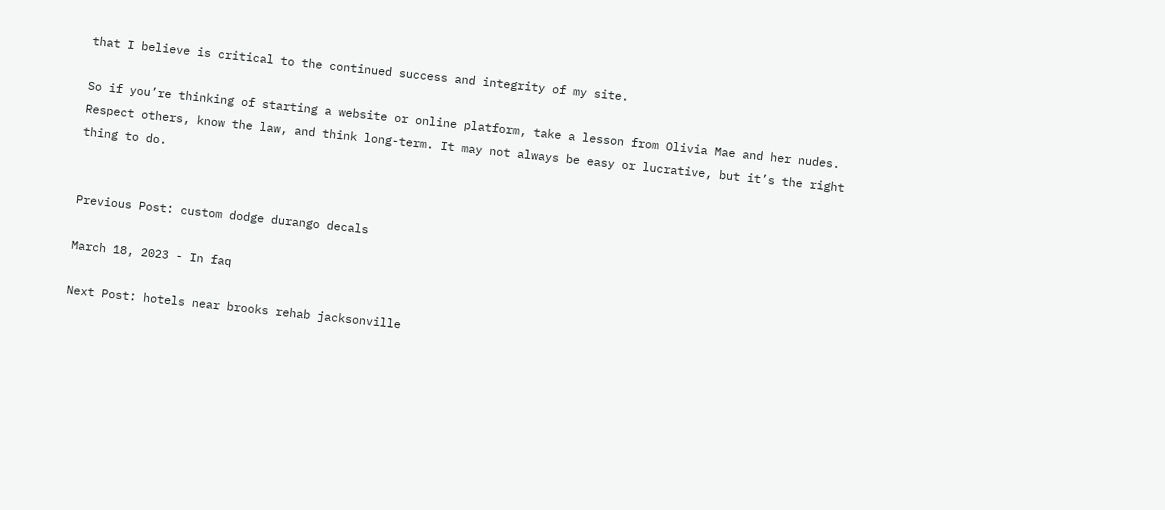that I believe is critical to the continued success and integrity of my site.

So if you’re thinking of starting a website or online platform, take a lesson from Olivia Mae and her nudes. Respect others, know the law, and think long-term. It may not always be easy or lucrative, but it’s the right thing to do.


Previous Post: custom dodge durango decals

March 18, 2023 - In faq

Next Post: hotels near brooks rehab jacksonville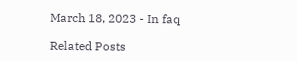March 18, 2023 - In faq

Related Posts